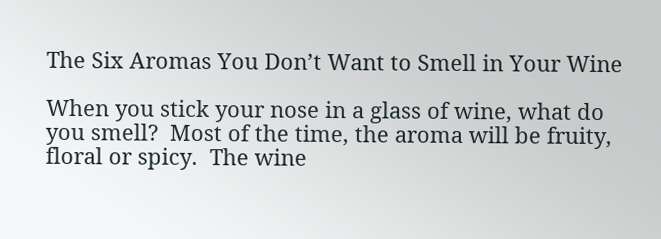The Six Aromas You Don’t Want to Smell in Your Wine

When you stick your nose in a glass of wine, what do you smell?  Most of the time, the aroma will be fruity, floral or spicy.  The wine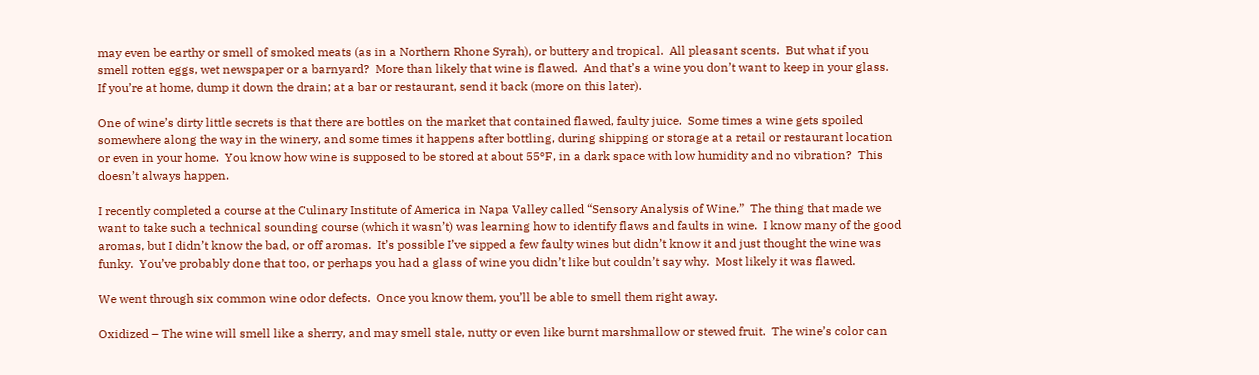may even be earthy or smell of smoked meats (as in a Northern Rhone Syrah), or buttery and tropical.  All pleasant scents.  But what if you smell rotten eggs, wet newspaper or a barnyard?  More than likely that wine is flawed.  And that’s a wine you don’t want to keep in your glass.  If you’re at home, dump it down the drain; at a bar or restaurant, send it back (more on this later).

One of wine’s dirty little secrets is that there are bottles on the market that contained flawed, faulty juice.  Some times a wine gets spoiled somewhere along the way in the winery, and some times it happens after bottling, during shipping or storage at a retail or restaurant location or even in your home.  You know how wine is supposed to be stored at about 55ºF, in a dark space with low humidity and no vibration?  This doesn’t always happen.

I recently completed a course at the Culinary Institute of America in Napa Valley called “Sensory Analysis of Wine.”  The thing that made we want to take such a technical sounding course (which it wasn’t) was learning how to identify flaws and faults in wine.  I know many of the good aromas, but I didn’t know the bad, or off aromas.  It’s possible I’ve sipped a few faulty wines but didn’t know it and just thought the wine was funky.  You’ve probably done that too, or perhaps you had a glass of wine you didn’t like but couldn’t say why.  Most likely it was flawed.

We went through six common wine odor defects.  Once you know them, you’ll be able to smell them right away.

Oxidized – The wine will smell like a sherry, and may smell stale, nutty or even like burnt marshmallow or stewed fruit.  The wine’s color can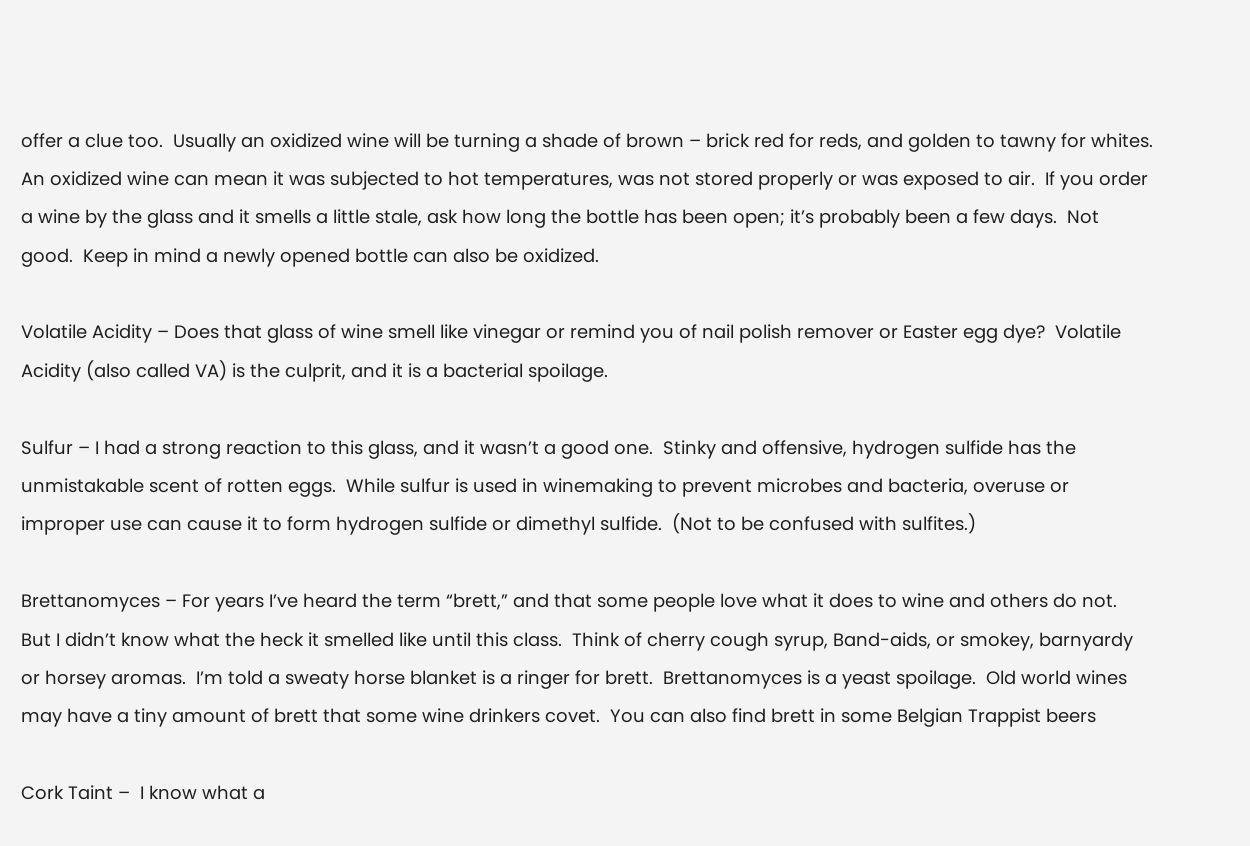offer a clue too.  Usually an oxidized wine will be turning a shade of brown – brick red for reds, and golden to tawny for whites.  An oxidized wine can mean it was subjected to hot temperatures, was not stored properly or was exposed to air.  If you order a wine by the glass and it smells a little stale, ask how long the bottle has been open; it’s probably been a few days.  Not good.  Keep in mind a newly opened bottle can also be oxidized.

Volatile Acidity – Does that glass of wine smell like vinegar or remind you of nail polish remover or Easter egg dye?  Volatile Acidity (also called VA) is the culprit, and it is a bacterial spoilage.

Sulfur – I had a strong reaction to this glass, and it wasn’t a good one.  Stinky and offensive, hydrogen sulfide has the unmistakable scent of rotten eggs.  While sulfur is used in winemaking to prevent microbes and bacteria, overuse or improper use can cause it to form hydrogen sulfide or dimethyl sulfide.  (Not to be confused with sulfites.)

Brettanomyces – For years I’ve heard the term “brett,” and that some people love what it does to wine and others do not.  But I didn’t know what the heck it smelled like until this class.  Think of cherry cough syrup, Band-aids, or smokey, barnyardy or horsey aromas.  I’m told a sweaty horse blanket is a ringer for brett.  Brettanomyces is a yeast spoilage.  Old world wines may have a tiny amount of brett that some wine drinkers covet.  You can also find brett in some Belgian Trappist beers

Cork Taint –  I know what a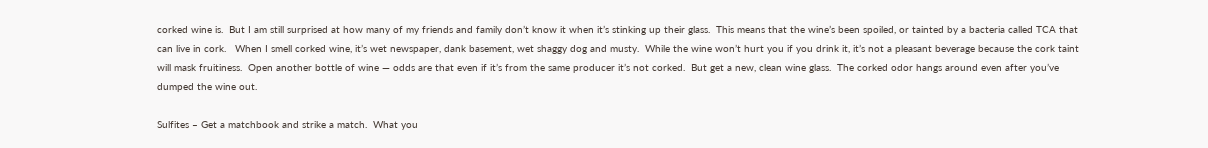corked wine is.  But I am still surprised at how many of my friends and family don’t know it when it’s stinking up their glass.  This means that the wine’s been spoiled, or tainted by a bacteria called TCA that can live in cork.   When I smell corked wine, it’s wet newspaper, dank basement, wet shaggy dog and musty.  While the wine won’t hurt you if you drink it, it’s not a pleasant beverage because the cork taint will mask fruitiness.  Open another bottle of wine — odds are that even if it’s from the same producer it’s not corked.  But get a new, clean wine glass.  The corked odor hangs around even after you’ve dumped the wine out.

Sulfites – Get a matchbook and strike a match.  What you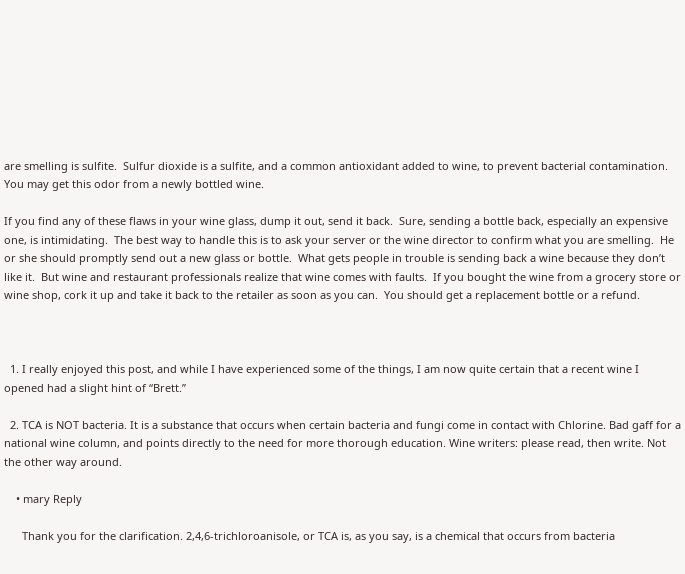are smelling is sulfite.  Sulfur dioxide is a sulfite, and a common antioxidant added to wine, to prevent bacterial contamination.  You may get this odor from a newly bottled wine.

If you find any of these flaws in your wine glass, dump it out, send it back.  Sure, sending a bottle back, especially an expensive one, is intimidating.  The best way to handle this is to ask your server or the wine director to confirm what you are smelling.  He or she should promptly send out a new glass or bottle.  What gets people in trouble is sending back a wine because they don’t like it.  But wine and restaurant professionals realize that wine comes with faults.  If you bought the wine from a grocery store or wine shop, cork it up and take it back to the retailer as soon as you can.  You should get a replacement bottle or a refund.



  1. I really enjoyed this post, and while I have experienced some of the things, I am now quite certain that a recent wine I opened had a slight hint of “Brett.”

  2. TCA is NOT bacteria. It is a substance that occurs when certain bacteria and fungi come in contact with Chlorine. Bad gaff for a national wine column, and points directly to the need for more thorough education. Wine writers: please read, then write. Not the other way around.

    • mary Reply

      Thank you for the clarification. 2,4,6-trichloroanisole, or TCA is, as you say, is a chemical that occurs from bacteria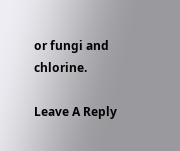or fungi and chlorine.

Leave A Reply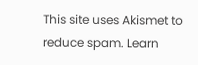This site uses Akismet to reduce spam. Learn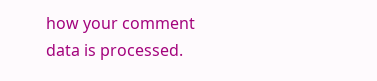how your comment data is processed.